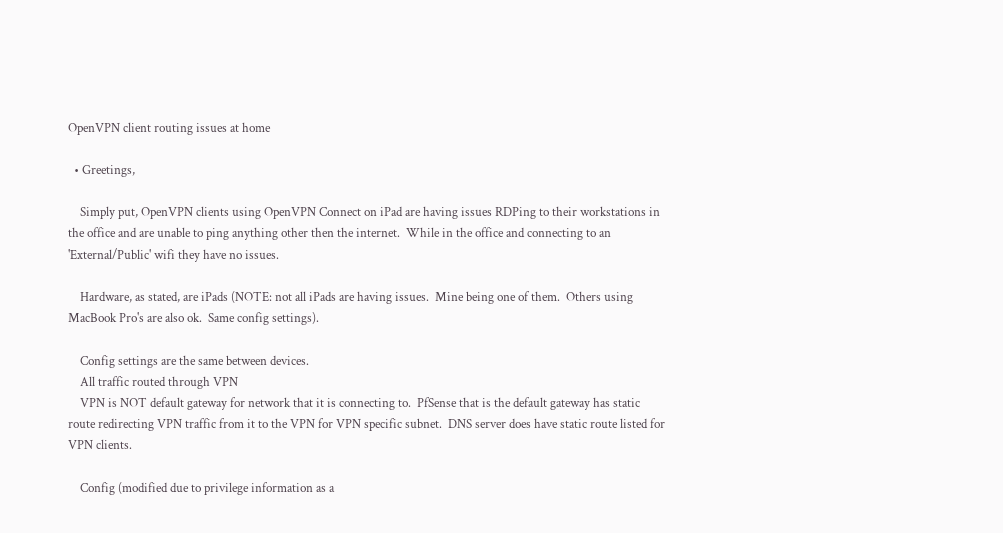OpenVPN client routing issues at home

  • Greetings,

    Simply put, OpenVPN clients using OpenVPN Connect on iPad are having issues RDPing to their workstations in the office and are unable to ping anything other then the internet.  While in the office and connecting to an 'External/Public' wifi they have no issues.

    Hardware, as stated, are iPads (NOTE: not all iPads are having issues.  Mine being one of them.  Others using MacBook Pro's are also ok.  Same config settings).

    Config settings are the same between devices.
    All traffic routed through VPN
    VPN is NOT default gateway for network that it is connecting to.  PfSense that is the default gateway has static route redirecting VPN traffic from it to the VPN for VPN specific subnet.  DNS server does have static route listed for VPN clients.

    Config (modified due to privilege information as a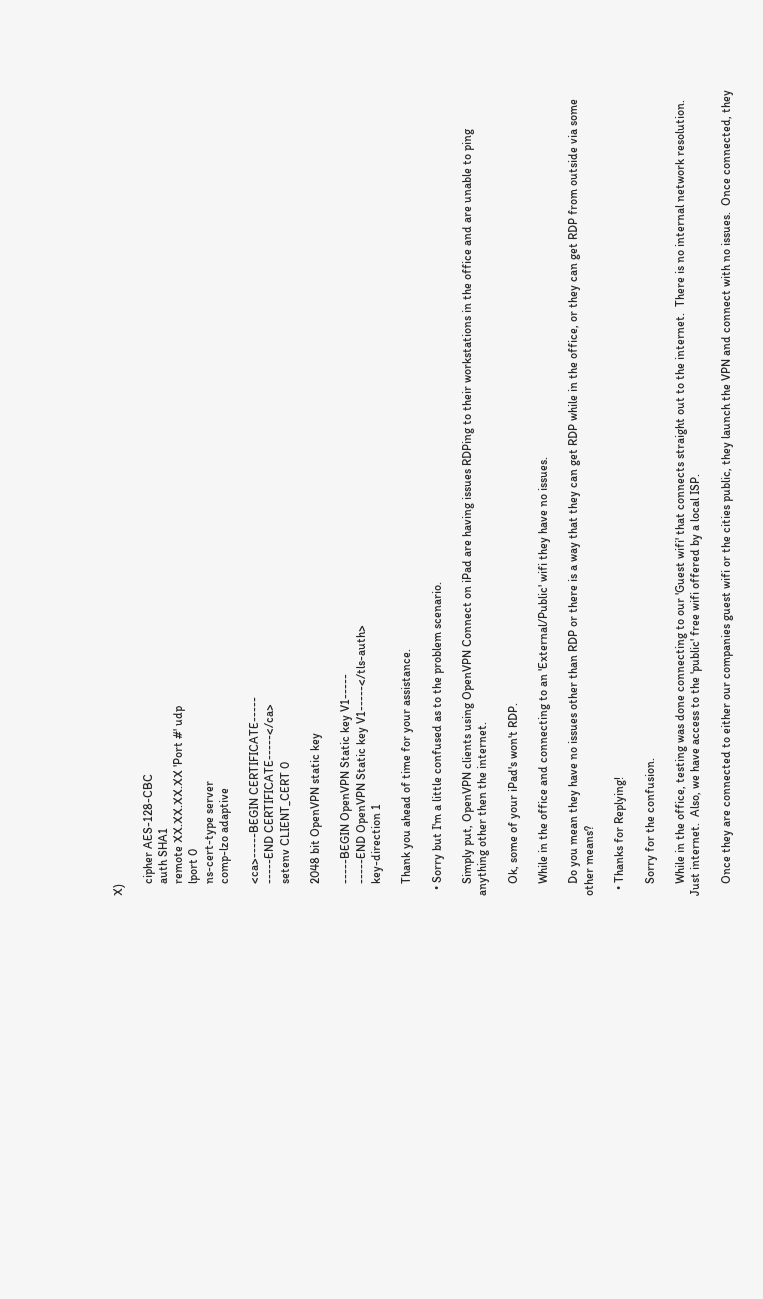X)

    cipher AES-128-CBC
    auth SHA1
    remote XX.XX.XX.XX 'Port #' udp
    lport 0
    ns-cert-type server
    comp-lzo adaptive

    <ca>-----BEGIN CERTIFICATE-----
    -----END CERTIFICATE-----</ca>
    setenv CLIENT_CERT 0

    2048 bit OpenVPN static key

    -----BEGIN OpenVPN Static key V1-----
    -----END OpenVPN Static key V1-----</tls-auth>
    key-direction 1

    Thank you ahead of time for your assistance.

  • Sorry but I'm a little confused as to the problem scenario.

    Simply put, OpenVPN clients using OpenVPN Connect on iPad are having issues RDPing to their workstations in the office and are unable to ping anything other then the internet.

    Ok, some of your iPad's won't RDP.

    While in the office and connecting to an 'External/Public' wifi they have no issues.

    Do you mean they have no issues other than RDP or there is a way that they can get RDP while in the office, or they can get RDP from outside via some other means?

  • Thanks for Replying!

    Sorry for the confusion.

    While in the office, testing was done connecting to our 'Guest wifi' that connects straight out to the internet.  There is no internal network resolution.  Just internet.  Also, we have access to the 'public' free wifi offered by a local ISP.

    Once they are connected to either our companies guest wifi or the cities public, they launch the VPN and connect with no issues.  Once connected, they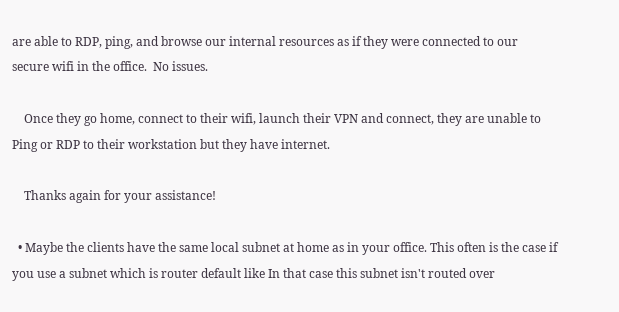are able to RDP, ping, and browse our internal resources as if they were connected to our secure wifi in the office.  No issues.

    Once they go home, connect to their wifi, launch their VPN and connect, they are unable to Ping or RDP to their workstation but they have internet.

    Thanks again for your assistance!

  • Maybe the clients have the same local subnet at home as in your office. This often is the case if you use a subnet which is router default like In that case this subnet isn't routed over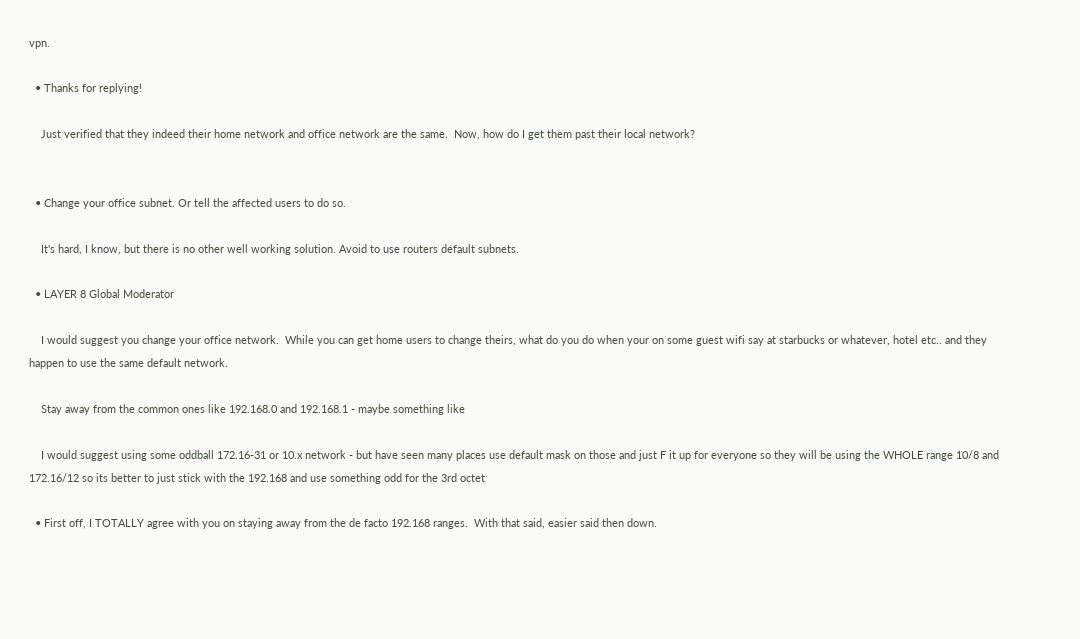vpn.

  • Thanks for replying!

    Just verified that they indeed their home network and office network are the same.  Now, how do I get them past their local network?


  • Change your office subnet. Or tell the affected users to do so.

    It's hard, I know, but there is no other well working solution. Avoid to use routers default subnets.

  • LAYER 8 Global Moderator

    I would suggest you change your office network.  While you can get home users to change theirs, what do you do when your on some guest wifi say at starbucks or whatever, hotel etc.. and they happen to use the same default network.

    Stay away from the common ones like 192.168.0 and 192.168.1 - maybe something like

    I would suggest using some oddball 172.16-31 or 10.x network - but have seen many places use default mask on those and just F it up for everyone so they will be using the WHOLE range 10/8 and 172.16/12 so its better to just stick with the 192.168 and use something odd for the 3rd octet

  • First off, I TOTALLY agree with you on staying away from the de facto 192.168 ranges.  With that said, easier said then down.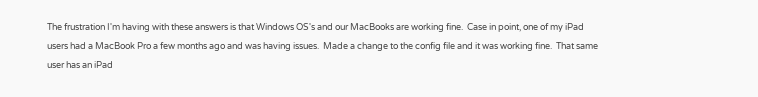The frustration I'm having with these answers is that Windows OS's and our MacBooks are working fine.  Case in point, one of my iPad users had a MacBook Pro a few months ago and was having issues.  Made a change to the config file and it was working fine.  That same user has an iPad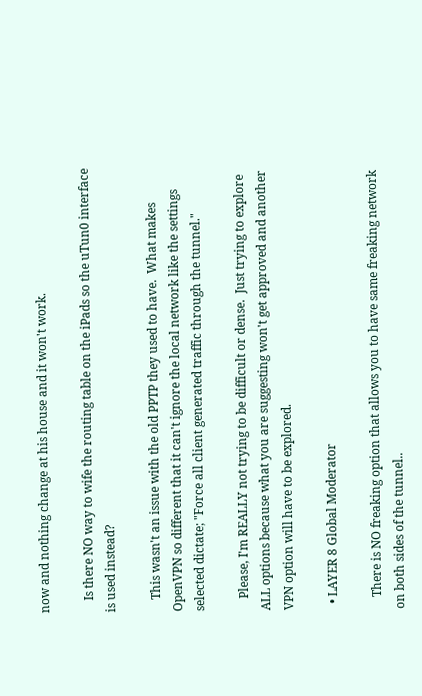now and nothing change at his house and it won't work.

    Is there NO way to wife the routing table on the iPads so the uTun0 interface is used instead?

    This wasn't an issue with the old PPTP they used to have.  What makes OpenVPN so different that it can't ignore the local network like the settings selected dictate; "Force all client generated traffic through the tunnel."

    Please, I'm REALLY not trying to be difficult or dense.  Just trying to explore ALL options because what you are suggesting won't get approved and another VPN option will have to be explored.

  • LAYER 8 Global Moderator

    There is NO freaking option that allows you to have same freaking network on both sides of the tunnel..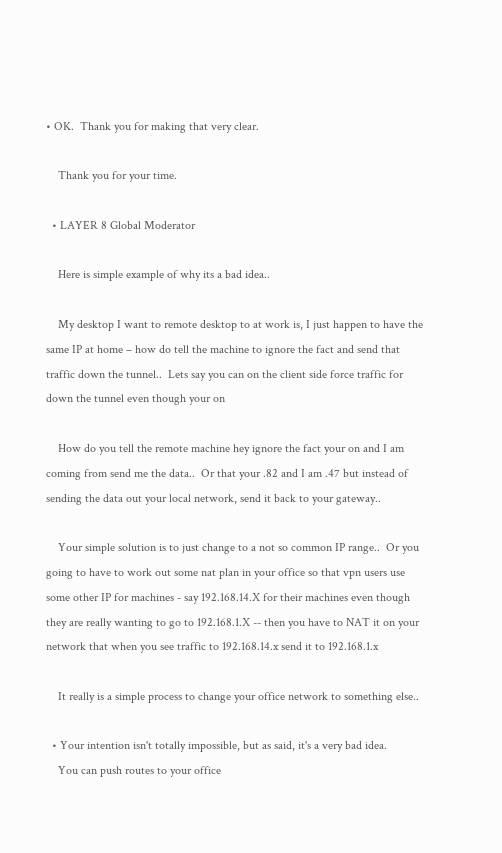• OK.  Thank you for making that very clear.

    Thank you for your time.

  • LAYER 8 Global Moderator

    Here is simple example of why its a bad idea..

    My desktop I want to remote desktop to at work is, I just happen to have the same IP at home – how do tell the machine to ignore the fact and send that traffic down the tunnel..  Lets say you can on the client side force traffic for down the tunnel even though your on

    How do you tell the remote machine hey ignore the fact your on and I am coming from send me the data..  Or that your .82 and I am .47 but instead of sending the data out your local network, send it back to your gateway..

    Your simple solution is to just change to a not so common IP range..  Or you going to have to work out some nat plan in your office so that vpn users use some other IP for machines - say 192.168.14.X for their machines even though they are really wanting to go to 192.168.1.X -- then you have to NAT it on your network that when you see traffic to 192.168.14.x send it to 192.168.1.x

    It really is a simple process to change your office network to something else..

  • Your intention isn't totally impossible, but as said, it's a very bad idea.
    You can push routes to your office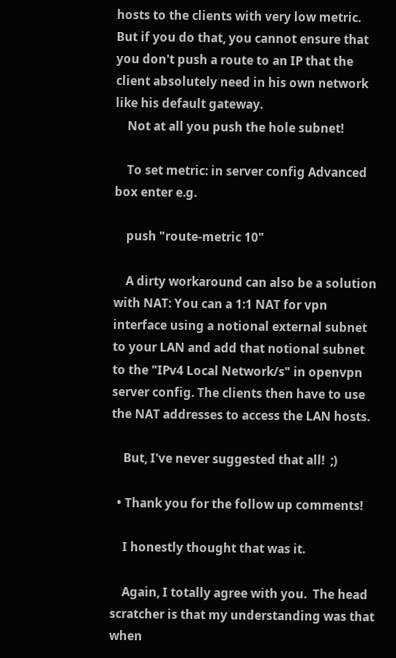hosts to the clients with very low metric. But if you do that, you cannot ensure that you don't push a route to an IP that the client absolutely need in his own network like his default gateway.
    Not at all you push the hole subnet!

    To set metric: in server config Advanced box enter e.g.

    push "route-metric 10"

    A dirty workaround can also be a solution with NAT: You can a 1:1 NAT for vpn interface using a notional external subnet to your LAN and add that notional subnet to the "IPv4 Local Network/s" in openvpn server config. The clients then have to use the NAT addresses to access the LAN hosts.

    But, I've never suggested that all!  ;)

  • Thank you for the follow up comments!

    I honestly thought that was it.

    Again, I totally agree with you.  The head scratcher is that my understanding was that when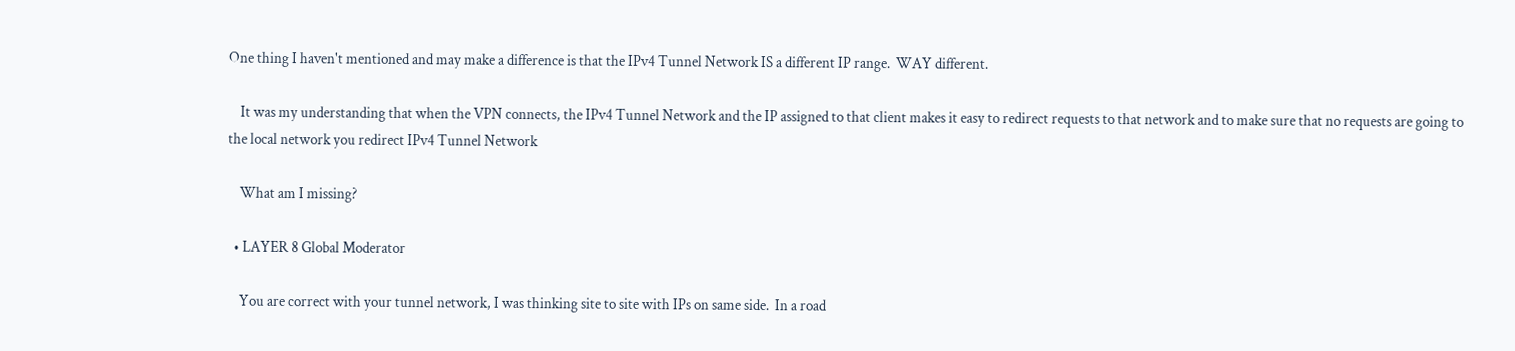One thing I haven't mentioned and may make a difference is that the IPv4 Tunnel Network IS a different IP range.  WAY different.

    It was my understanding that when the VPN connects, the IPv4 Tunnel Network and the IP assigned to that client makes it easy to redirect requests to that network and to make sure that no requests are going to the local network you redirect IPv4 Tunnel Network

    What am I missing?

  • LAYER 8 Global Moderator

    You are correct with your tunnel network, I was thinking site to site with IPs on same side.  In a road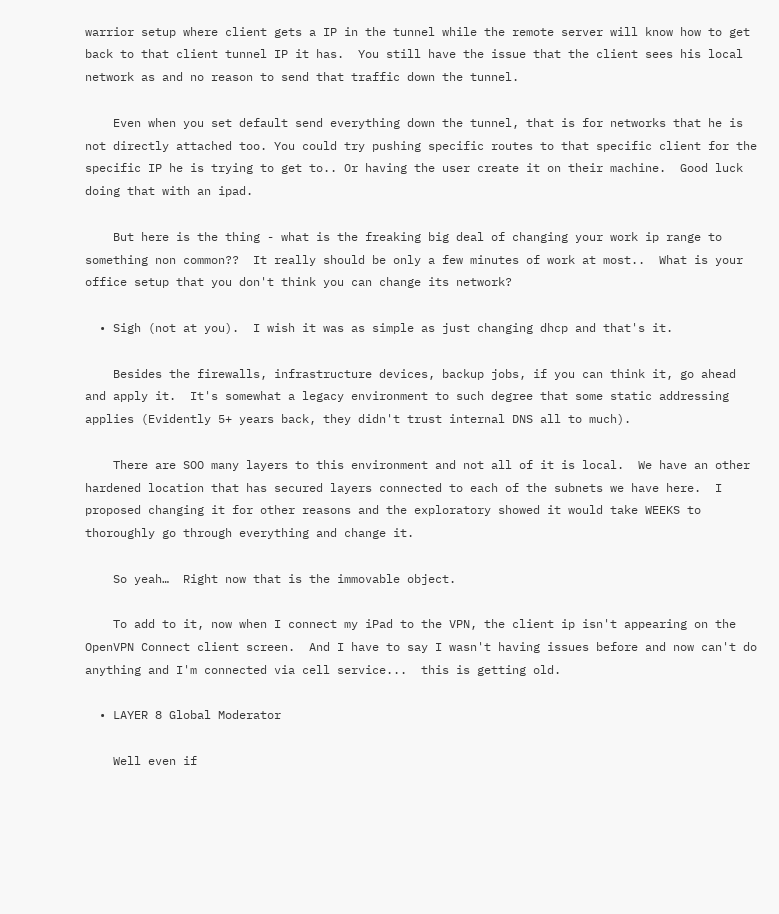warrior setup where client gets a IP in the tunnel while the remote server will know how to get back to that client tunnel IP it has.  You still have the issue that the client sees his local network as and no reason to send that traffic down the tunnel.

    Even when you set default send everything down the tunnel, that is for networks that he is not directly attached too. You could try pushing specific routes to that specific client for the specific IP he is trying to get to.. Or having the user create it on their machine.  Good luck doing that with an ipad.

    But here is the thing - what is the freaking big deal of changing your work ip range to something non common??  It really should be only a few minutes of work at most..  What is your office setup that you don't think you can change its network?

  • Sigh (not at you).  I wish it was as simple as just changing dhcp and that's it.

    Besides the firewalls, infrastructure devices, backup jobs, if you can think it, go ahead and apply it.  It's somewhat a legacy environment to such degree that some static addressing applies (Evidently 5+ years back, they didn't trust internal DNS all to much).

    There are SOO many layers to this environment and not all of it is local.  We have an other hardened location that has secured layers connected to each of the subnets we have here.  I proposed changing it for other reasons and the exploratory showed it would take WEEKS to thoroughly go through everything and change it.

    So yeah…  Right now that is the immovable object.

    To add to it, now when I connect my iPad to the VPN, the client ip isn't appearing on the OpenVPN Connect client screen.  And I have to say I wasn't having issues before and now can't do anything and I'm connected via cell service...  this is getting old.

  • LAYER 8 Global Moderator

    Well even if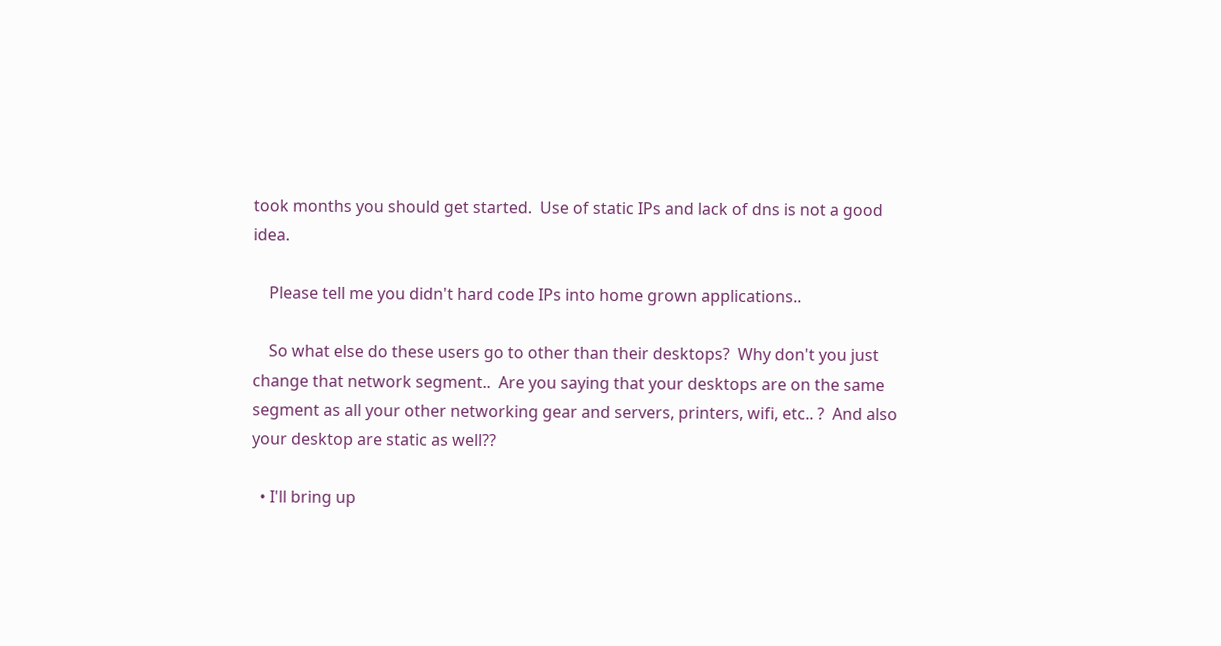took months you should get started.  Use of static IPs and lack of dns is not a good idea.

    Please tell me you didn't hard code IPs into home grown applications..

    So what else do these users go to other than their desktops?  Why don't you just change that network segment..  Are you saying that your desktops are on the same segment as all your other networking gear and servers, printers, wifi, etc.. ?  And also your desktop are static as well??

  • I'll bring up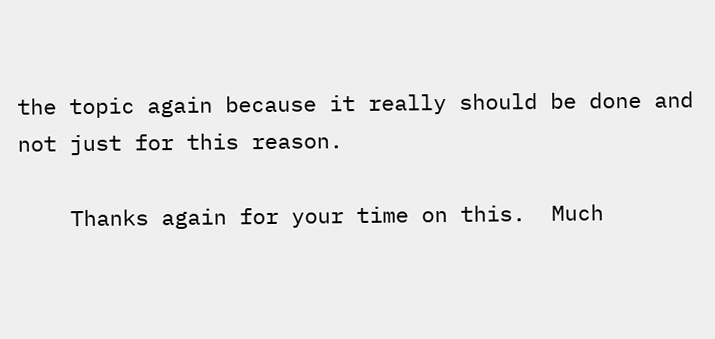the topic again because it really should be done and not just for this reason.

    Thanks again for your time on this.  Much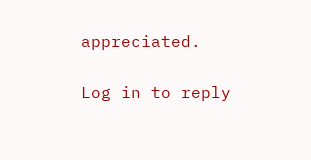appreciated.

Log in to reply